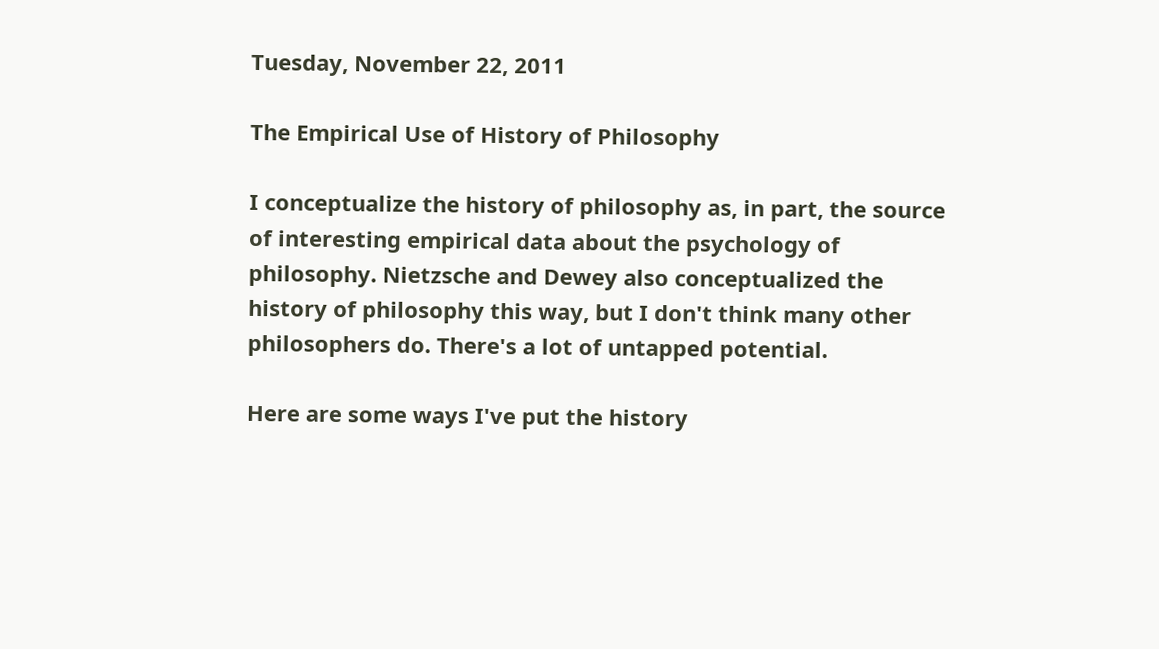Tuesday, November 22, 2011

The Empirical Use of History of Philosophy

I conceptualize the history of philosophy as, in part, the source of interesting empirical data about the psychology of philosophy. Nietzsche and Dewey also conceptualized the history of philosophy this way, but I don't think many other philosophers do. There's a lot of untapped potential.

Here are some ways I've put the history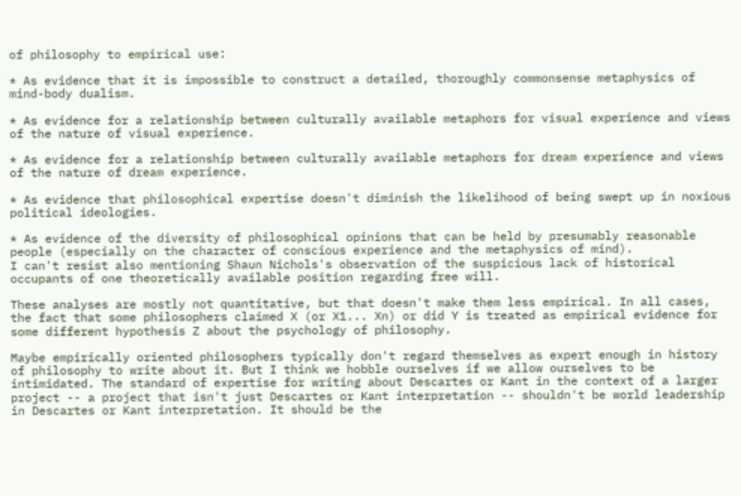of philosophy to empirical use:

* As evidence that it is impossible to construct a detailed, thoroughly commonsense metaphysics of mind-body dualism.

* As evidence for a relationship between culturally available metaphors for visual experience and views of the nature of visual experience.

* As evidence for a relationship between culturally available metaphors for dream experience and views of the nature of dream experience.

* As evidence that philosophical expertise doesn't diminish the likelihood of being swept up in noxious political ideologies.

* As evidence of the diversity of philosophical opinions that can be held by presumably reasonable people (especially on the character of conscious experience and the metaphysics of mind).
I can't resist also mentioning Shaun Nichols's observation of the suspicious lack of historical occupants of one theoretically available position regarding free will.

These analyses are mostly not quantitative, but that doesn't make them less empirical. In all cases, the fact that some philosophers claimed X (or X1... Xn) or did Y is treated as empirical evidence for some different hypothesis Z about the psychology of philosophy.

Maybe empirically oriented philosophers typically don't regard themselves as expert enough in history of philosophy to write about it. But I think we hobble ourselves if we allow ourselves to be intimidated. The standard of expertise for writing about Descartes or Kant in the context of a larger project -- a project that isn't just Descartes or Kant interpretation -- shouldn't be world leadership in Descartes or Kant interpretation. It should be the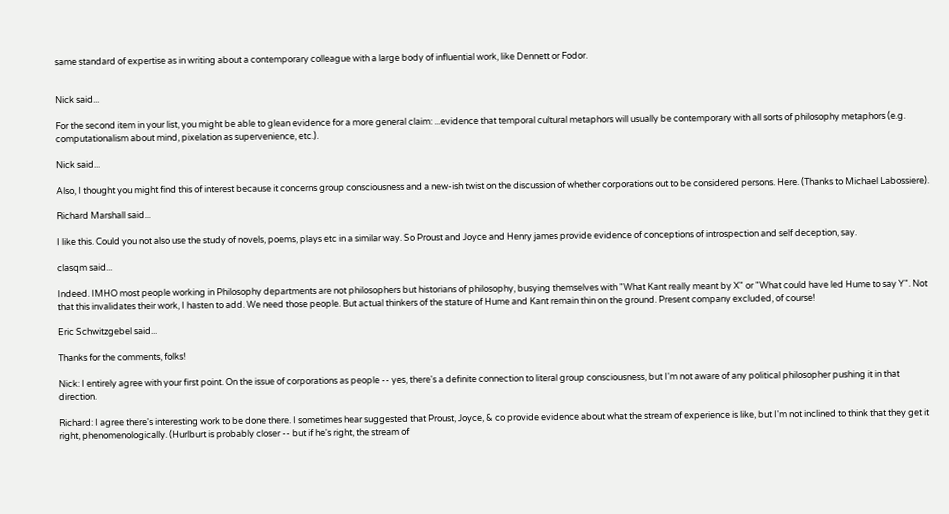same standard of expertise as in writing about a contemporary colleague with a large body of influential work, like Dennett or Fodor.


Nick said...

For the second item in your list, you might be able to glean evidence for a more general claim: ...evidence that temporal cultural metaphors will usually be contemporary with all sorts of philosophy metaphors (e.g. computationalism about mind, pixelation as supervenience, etc.).

Nick said...

Also, I thought you might find this of interest because it concerns group consciousness and a new-ish twist on the discussion of whether corporations out to be considered persons. Here. (Thanks to Michael Labossiere).

Richard Marshall said...

I like this. Could you not also use the study of novels, poems, plays etc in a similar way. So Proust and Joyce and Henry james provide evidence of conceptions of introspection and self deception, say.

clasqm said...

Indeed. IMHO most people working in Philosophy departments are not philosophers but historians of philosophy, busying themselves with "What Kant really meant by X" or "What could have led Hume to say Y". Not that this invalidates their work, I hasten to add. We need those people. But actual thinkers of the stature of Hume and Kant remain thin on the ground. Present company excluded, of course!

Eric Schwitzgebel said...

Thanks for the comments, folks!

Nick: I entirely agree with your first point. On the issue of corporations as people -- yes, there's a definite connection to literal group consciousness, but I'm not aware of any political philosopher pushing it in that direction.

Richard: I agree there's interesting work to be done there. I sometimes hear suggested that Proust, Joyce, & co provide evidence about what the stream of experience is like, but I'm not inclined to think that they get it right, phenomenologically. (Hurlburt is probably closer -- but if he's right, the stream of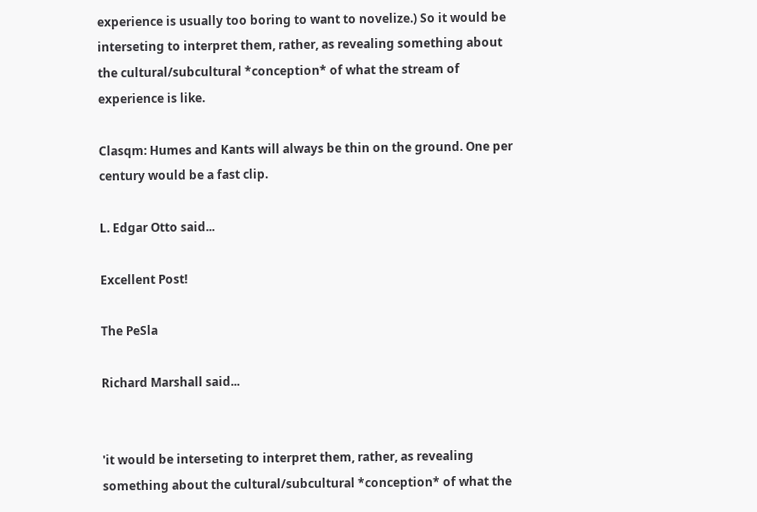experience is usually too boring to want to novelize.) So it would be interseting to interpret them, rather, as revealing something about the cultural/subcultural *conception* of what the stream of experience is like.

Clasqm: Humes and Kants will always be thin on the ground. One per century would be a fast clip.

L. Edgar Otto said...

Excellent Post!

The PeSla

Richard Marshall said...


'it would be interseting to interpret them, rather, as revealing something about the cultural/subcultural *conception* of what the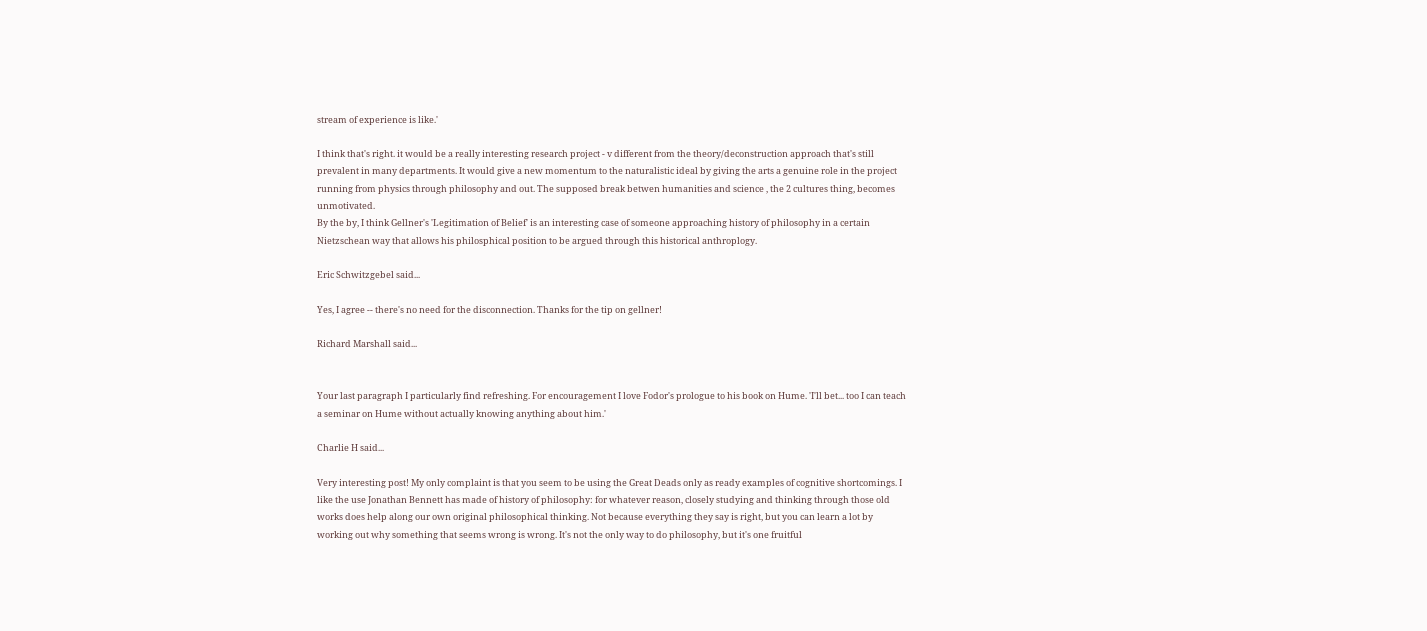stream of experience is like.'

I think that's right. it would be a really interesting research project - v different from the theory/deconstruction approach that's still prevalent in many departments. It would give a new momentum to the naturalistic ideal by giving the arts a genuine role in the project running from physics through philosophy and out. The supposed break betwen humanities and science , the 2 cultures thing, becomes unmotivated.
By the by, I think Gellner's 'Legitimation of Belief' is an interesting case of someone approaching history of philosophy in a certain Nietzschean way that allows his philosphical position to be argued through this historical anthroplogy.

Eric Schwitzgebel said...

Yes, I agree -- there's no need for the disconnection. Thanks for the tip on gellner!

Richard Marshall said...


Your last paragraph I particularly find refreshing. For encouragement I love Fodor's prologue to his book on Hume. 'I'll bet... too I can teach a seminar on Hume without actually knowing anything about him.'

Charlie H said...

Very interesting post! My only complaint is that you seem to be using the Great Deads only as ready examples of cognitive shortcomings. I like the use Jonathan Bennett has made of history of philosophy: for whatever reason, closely studying and thinking through those old works does help along our own original philosophical thinking. Not because everything they say is right, but you can learn a lot by working out why something that seems wrong is wrong. It's not the only way to do philosophy, but it's one fruitful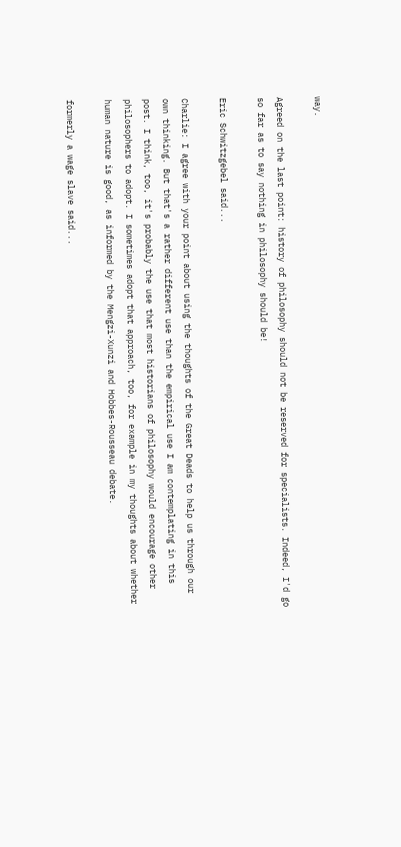way.

Agreed on the last point: history of philosophy should not be reserved for specialists. Indeed, I'd go so far as to say nothing in philosophy should be!

Eric Schwitzgebel said...

Charlie: I agree with your point about using the thoughts of the Great Deads to help us through our own thinking. But that's a rather different use than the empirical use I am contemplating in this post. I think, too, it's probably the use that most historians of philosophy would encourage other philosophers to adopt. I sometimes adopt that approach, too, for example in my thoughts about whether human nature is good, as informed by the Mengzi-Xunzi and Hobbes-Rousseau debate.

formerly a wage slave said...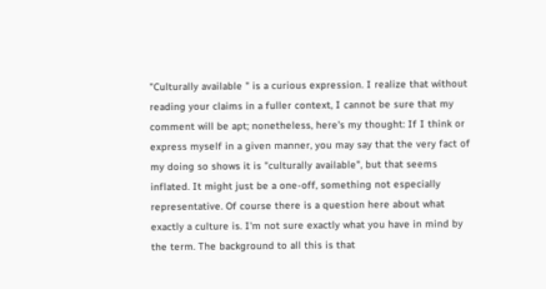"Culturally available " is a curious expression. I realize that without reading your claims in a fuller context, I cannot be sure that my comment will be apt; nonetheless, here's my thought: If I think or express myself in a given manner, you may say that the very fact of my doing so shows it is "culturally available", but that seems inflated. It might just be a one-off, something not especially representative. Of course there is a question here about what exactly a culture is. I'm not sure exactly what you have in mind by the term. The background to all this is that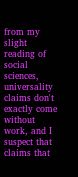from my slight reading of social sciences, universality claims don't exactly come without work, and I suspect that claims that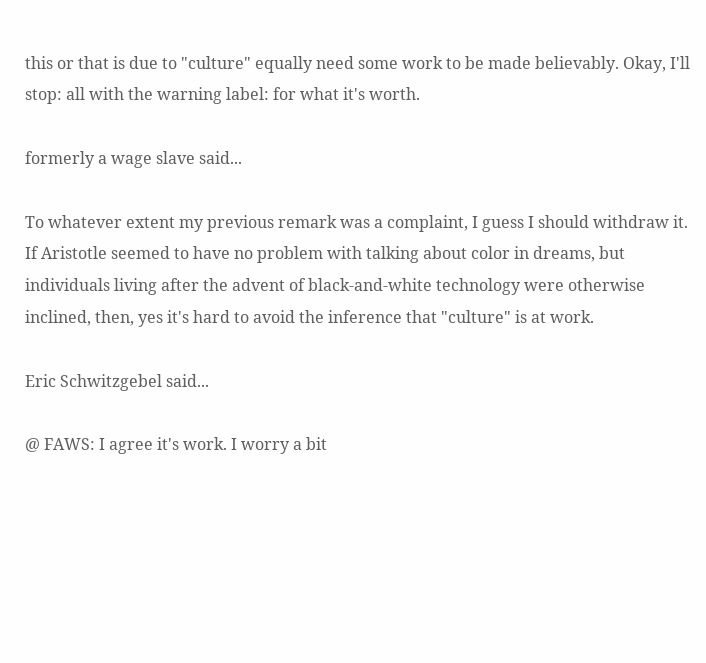this or that is due to "culture" equally need some work to be made believably. Okay, I'll stop: all with the warning label: for what it's worth.

formerly a wage slave said...

To whatever extent my previous remark was a complaint, I guess I should withdraw it. If Aristotle seemed to have no problem with talking about color in dreams, but individuals living after the advent of black-and-white technology were otherwise inclined, then, yes it's hard to avoid the inference that "culture" is at work.

Eric Schwitzgebel said...

@ FAWS: I agree it's work. I worry a bit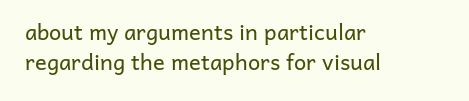about my arguments in particular regarding the metaphors for visual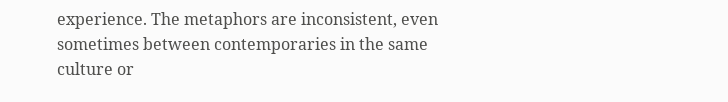experience. The metaphors are inconsistent, even sometimes between contemporaries in the same culture or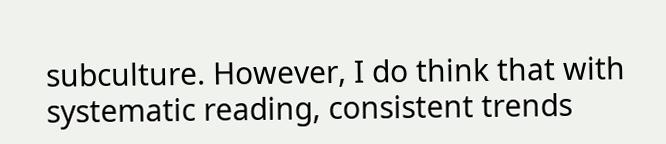subculture. However, I do think that with systematic reading, consistent trends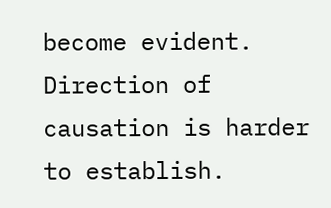become evident. Direction of causation is harder to establish.